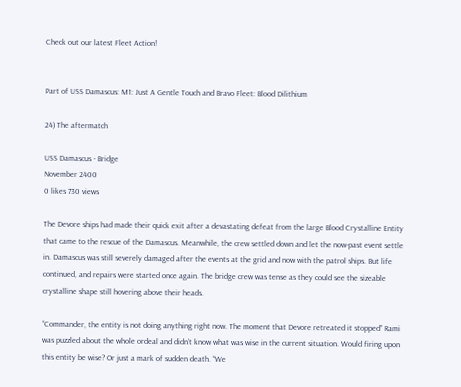Check out our latest Fleet Action!


Part of USS Damascus: M1: Just A Gentle Touch and Bravo Fleet: Blood Dilithium

24) The aftermatch

USS Damascus - Bridge
November 2400
0 likes 730 views

The Devore ships had made their quick exit after a devastating defeat from the large Blood Crystalline Entity that came to the rescue of the Damascus. Meanwhile, the crew settled down and let the now-past event settle in. Damascus was still severely damaged after the events at the grid and now with the patrol ships. But life continued, and repairs were started once again. The bridge crew was tense as they could see the sizeable crystalline shape still hovering above their heads.

“Commander, the entity is not doing anything right now. The moment that Devore retreated it stopped” Rami was puzzled about the whole ordeal and didn’t know what was wise in the current situation. Would firing upon this entity be wise? Or just a mark of sudden death. “We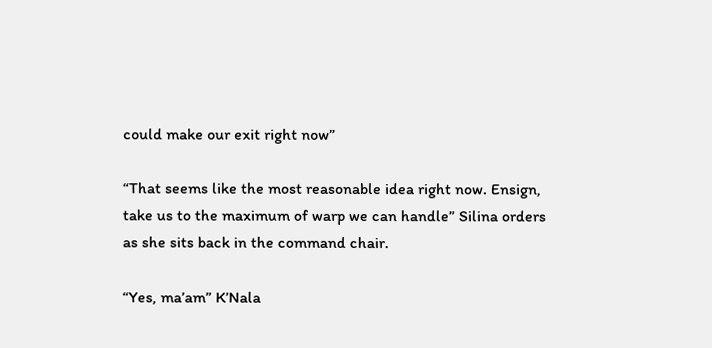could make our exit right now”

“That seems like the most reasonable idea right now. Ensign, take us to the maximum of warp we can handle” Silina orders as she sits back in the command chair.

“Yes, ma’am” K’Nala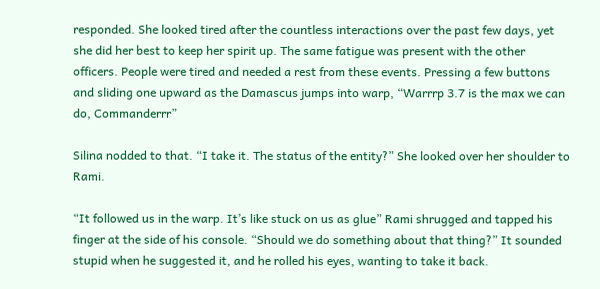responded. She looked tired after the countless interactions over the past few days, yet she did her best to keep her spirit up. The same fatigue was present with the other officers. People were tired and needed a rest from these events. Pressing a few buttons and sliding one upward as the Damascus jumps into warp, “Warrrp 3.7 is the max we can do, Commanderrr”

Silina nodded to that. “I take it. The status of the entity?” She looked over her shoulder to Rami.

“It followed us in the warp. It’s like stuck on us as glue” Rami shrugged and tapped his finger at the side of his console. “Should we do something about that thing?” It sounded stupid when he suggested it, and he rolled his eyes, wanting to take it back.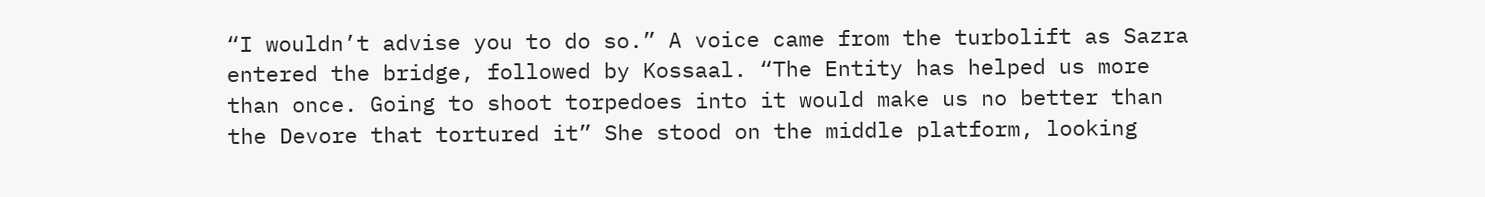“I wouldn’t advise you to do so.” A voice came from the turbolift as Sazra entered the bridge, followed by Kossaal. “The Entity has helped us more than once. Going to shoot torpedoes into it would make us no better than the Devore that tortured it” She stood on the middle platform, looking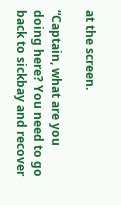at the screen.

“Captain, what are you doing here? You need to go back to sickbay and recover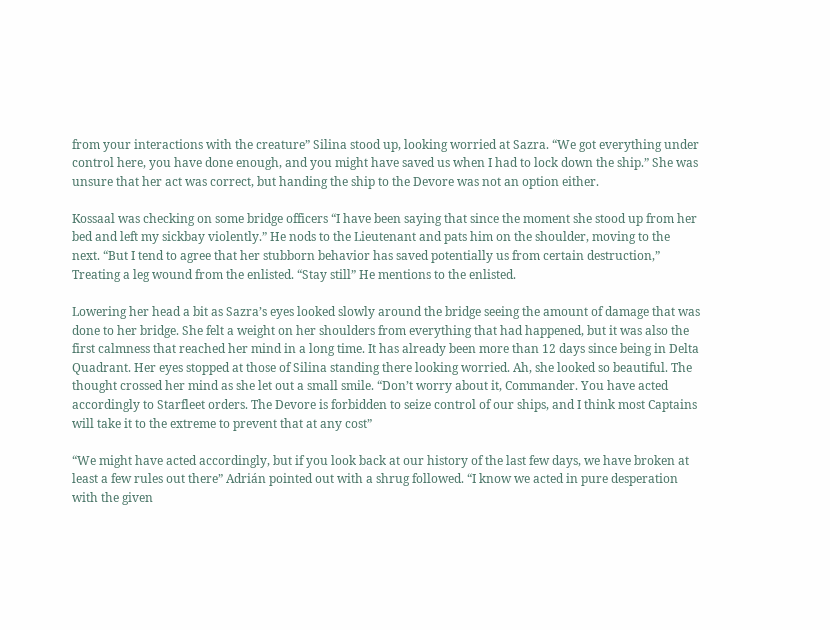from your interactions with the creature” Silina stood up, looking worried at Sazra. “We got everything under control here, you have done enough, and you might have saved us when I had to lock down the ship.” She was unsure that her act was correct, but handing the ship to the Devore was not an option either.

Kossaal was checking on some bridge officers “I have been saying that since the moment she stood up from her bed and left my sickbay violently.” He nods to the Lieutenant and pats him on the shoulder, moving to the next. “But I tend to agree that her stubborn behavior has saved potentially us from certain destruction,” Treating a leg wound from the enlisted. “Stay still” He mentions to the enlisted.

Lowering her head a bit as Sazra’s eyes looked slowly around the bridge seeing the amount of damage that was done to her bridge. She felt a weight on her shoulders from everything that had happened, but it was also the first calmness that reached her mind in a long time. It has already been more than 12 days since being in Delta Quadrant. Her eyes stopped at those of Silina standing there looking worried. Ah, she looked so beautiful. The thought crossed her mind as she let out a small smile. “Don’t worry about it, Commander. You have acted accordingly to Starfleet orders. The Devore is forbidden to seize control of our ships, and I think most Captains will take it to the extreme to prevent that at any cost”

“We might have acted accordingly, but if you look back at our history of the last few days, we have broken at least a few rules out there” Adrián pointed out with a shrug followed. “I know we acted in pure desperation with the given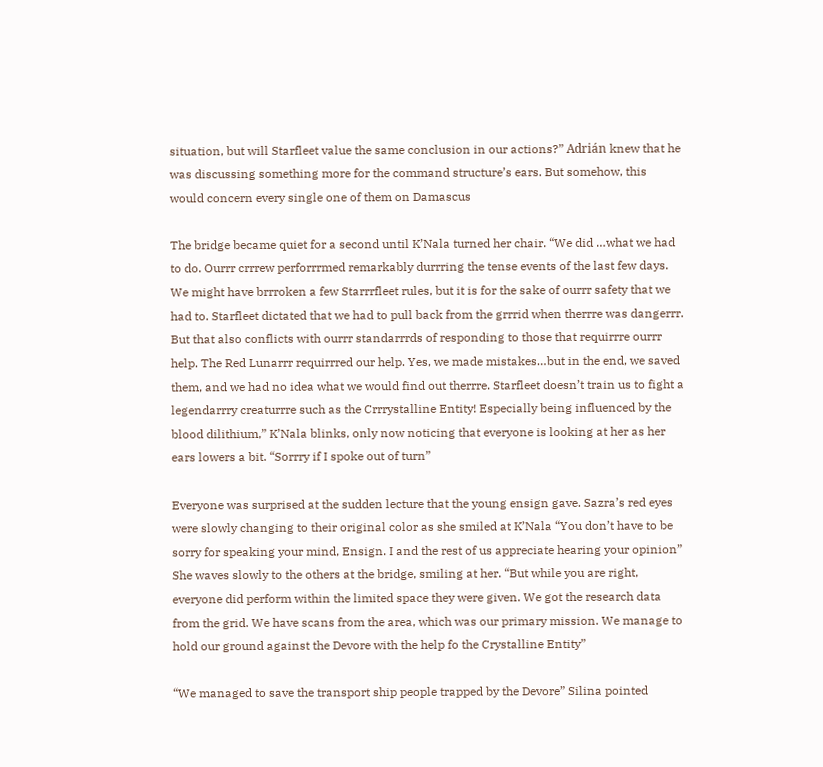situation, but will Starfleet value the same conclusion in our actions?” Adrián knew that he was discussing something more for the command structure’s ears. But somehow, this would concern every single one of them on Damascus

The bridge became quiet for a second until K’Nala turned her chair. “We did …what we had to do. Ourrr crrrew perforrrmed remarkably durrring the tense events of the last few days. We might have brrroken a few Starrrfleet rules, but it is for the sake of ourrr safety that we had to. Starfleet dictated that we had to pull back from the grrrid when therrre was dangerrr. But that also conflicts with ourrr standarrrds of responding to those that requirrre ourrr help. The Red Lunarrr requirrred our help. Yes, we made mistakes…but in the end, we saved them, and we had no idea what we would find out therrre. Starfleet doesn’t train us to fight a legendarrry creaturrre such as the Crrrystalline Entity! Especially being influenced by the blood dilithium,” K’Nala blinks, only now noticing that everyone is looking at her as her ears lowers a bit. “Sorrry if I spoke out of turn”

Everyone was surprised at the sudden lecture that the young ensign gave. Sazra’s red eyes were slowly changing to their original color as she smiled at K’Nala “You don’t have to be sorry for speaking your mind, Ensign. I and the rest of us appreciate hearing your opinion” She waves slowly to the others at the bridge, smiling at her. “But while you are right, everyone did perform within the limited space they were given. We got the research data from the grid. We have scans from the area, which was our primary mission. We manage to hold our ground against the Devore with the help fo the Crystalline Entity”

“We managed to save the transport ship people trapped by the Devore” Silina pointed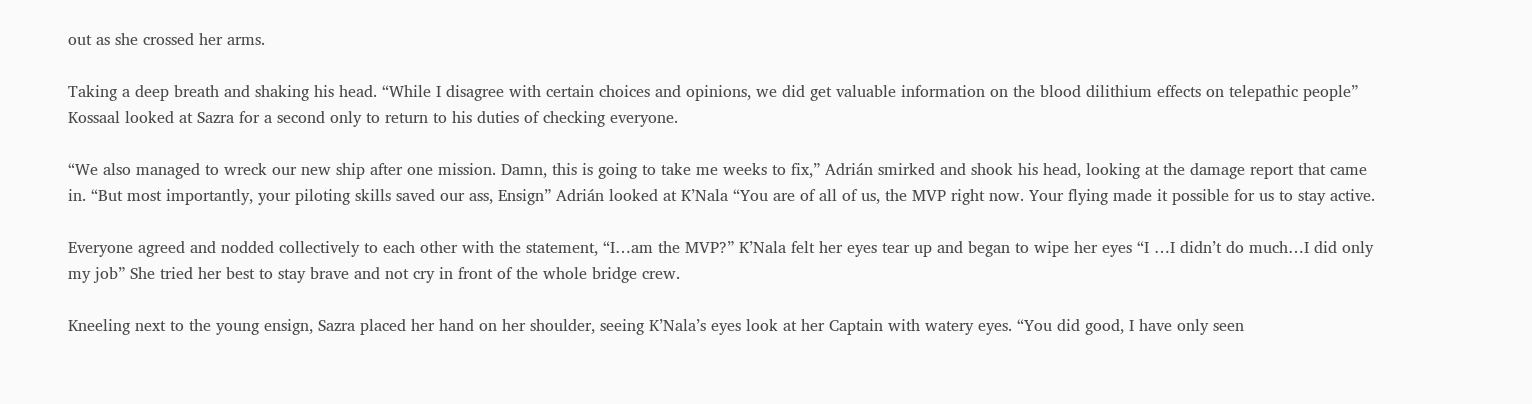out as she crossed her arms.

Taking a deep breath and shaking his head. “While I disagree with certain choices and opinions, we did get valuable information on the blood dilithium effects on telepathic people” Kossaal looked at Sazra for a second only to return to his duties of checking everyone.

“We also managed to wreck our new ship after one mission. Damn, this is going to take me weeks to fix,” Adrián smirked and shook his head, looking at the damage report that came in. “But most importantly, your piloting skills saved our ass, Ensign” Adrián looked at K’Nala “You are of all of us, the MVP right now. Your flying made it possible for us to stay active.

Everyone agreed and nodded collectively to each other with the statement, “I…am the MVP?” K’Nala felt her eyes tear up and began to wipe her eyes “I …I didn’t do much…I did only my job” She tried her best to stay brave and not cry in front of the whole bridge crew.

Kneeling next to the young ensign, Sazra placed her hand on her shoulder, seeing K’Nala’s eyes look at her Captain with watery eyes. “You did good, I have only seen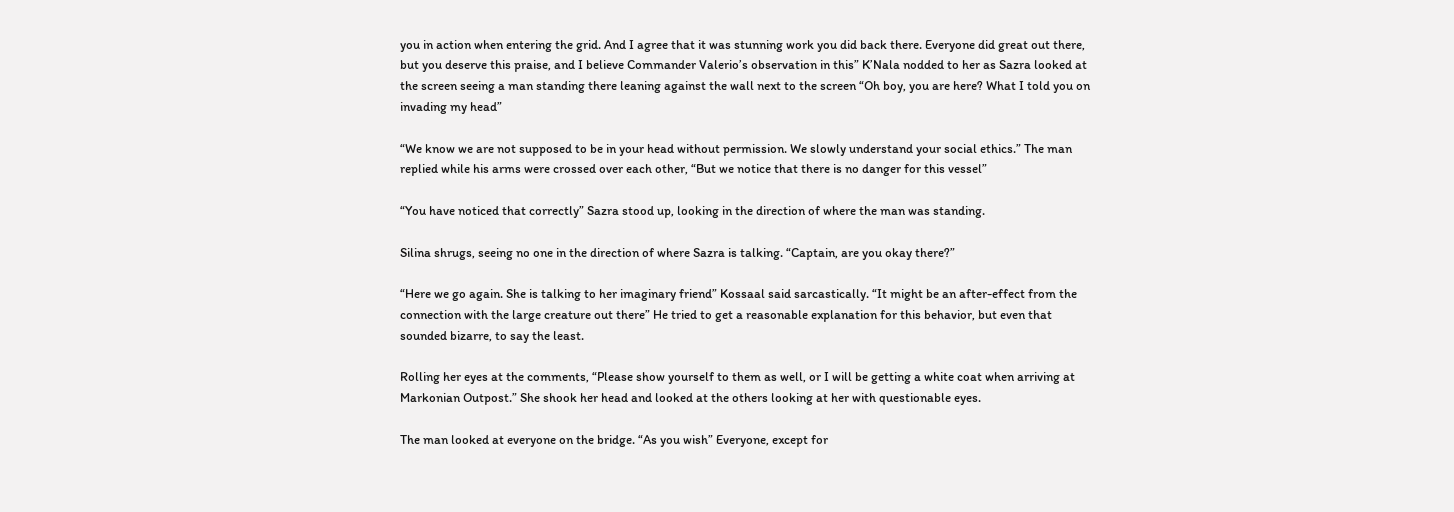you in action when entering the grid. And I agree that it was stunning work you did back there. Everyone did great out there, but you deserve this praise, and I believe Commander Valerio’s observation in this” K’Nala nodded to her as Sazra looked at the screen seeing a man standing there leaning against the wall next to the screen “Oh boy, you are here? What I told you on invading my head”

“We know we are not supposed to be in your head without permission. We slowly understand your social ethics.” The man replied while his arms were crossed over each other, “But we notice that there is no danger for this vessel”

“You have noticed that correctly” Sazra stood up, looking in the direction of where the man was standing.

Silina shrugs, seeing no one in the direction of where Sazra is talking. “Captain, are you okay there?”

“Here we go again. She is talking to her imaginary friend” Kossaal said sarcastically. “It might be an after-effect from the connection with the large creature out there” He tried to get a reasonable explanation for this behavior, but even that sounded bizarre, to say the least.

Rolling her eyes at the comments, “Please show yourself to them as well, or I will be getting a white coat when arriving at Markonian Outpost.” She shook her head and looked at the others looking at her with questionable eyes.

The man looked at everyone on the bridge. “As you wish” Everyone, except for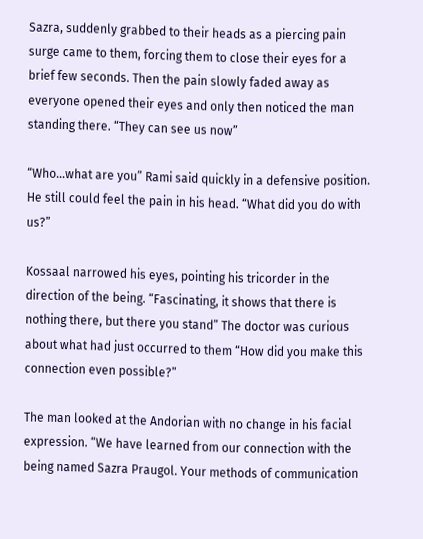Sazra, suddenly grabbed to their heads as a piercing pain surge came to them, forcing them to close their eyes for a brief few seconds. Then the pain slowly faded away as everyone opened their eyes and only then noticed the man standing there. “They can see us now”

“Who…what are you” Rami said quickly in a defensive position. He still could feel the pain in his head. “What did you do with us?”

Kossaal narrowed his eyes, pointing his tricorder in the direction of the being. “Fascinating, it shows that there is nothing there, but there you stand” The doctor was curious about what had just occurred to them “How did you make this connection even possible?”

The man looked at the Andorian with no change in his facial expression. “We have learned from our connection with the being named Sazra Praugol. Your methods of communication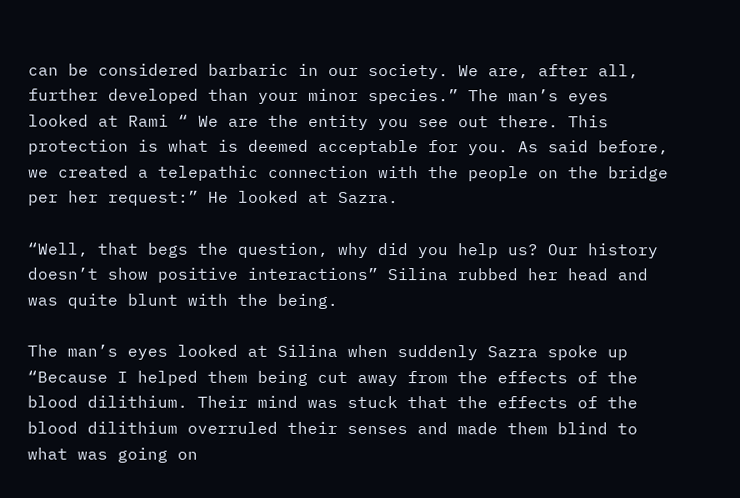can be considered barbaric in our society. We are, after all, further developed than your minor species.” The man’s eyes looked at Rami “ We are the entity you see out there. This protection is what is deemed acceptable for you. As said before, we created a telepathic connection with the people on the bridge per her request:” He looked at Sazra.

“Well, that begs the question, why did you help us? Our history doesn’t show positive interactions” Silina rubbed her head and was quite blunt with the being.

The man’s eyes looked at Silina when suddenly Sazra spoke up “Because I helped them being cut away from the effects of the blood dilithium. Their mind was stuck that the effects of the blood dilithium overruled their senses and made them blind to what was going on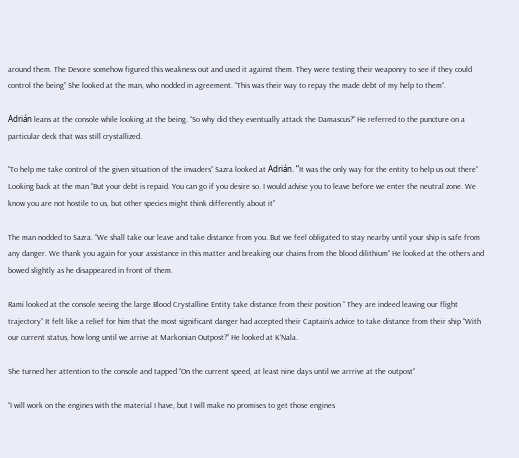around them. The Devore somehow figured this weakness out and used it against them. They were testing their weaponry to see if they could control the being” She looked at the man, who nodded in agreement. “This was their way to repay the made debt of my help to them”.

Adrián leans at the console while looking at the being. “So why did they eventually attack the Damascus?” He referred to the puncture on a particular deck that was still crystallized.

“To help me take control of the given situation of the invaders” Sazra looked at Adrián. “It was the only way for the entity to help us out there” Looking back at the man “But your debt is repaid. You can go if you desire so. I would advise you to leave before we enter the neutral zone. We know you are not hostile to us, but other species might think differently about it”

The man nodded to Sazra. “We shall take our leave and take distance from you. But we feel obligated to stay nearby until your ship is safe from any danger. We thank you again for your assistance in this matter and breaking our chains from the blood dilithium” He looked at the others and bowed slightly as he disappeared in front of them.

Rami looked at the console seeing the large Blood Crystalline Entity take distance from their position “ They are indeed leaving our flight trajectory” It felt like a relief for him that the most significant danger had accepted their Captain’s advice to take distance from their ship “With our current status, how long until we arrive at Markonian Outpost?” He looked at K’Nala.

She turned her attention to the console and tapped “On the current speed, at least nine days until we arrrive at the outpost”

“I will work on the engines with the material I have, but I will make no promises to get those engines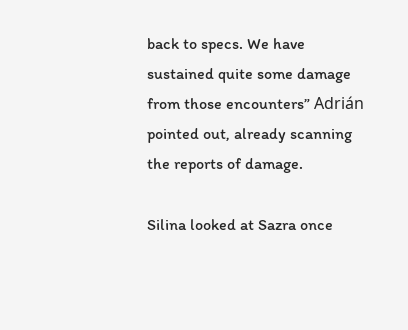back to specs. We have sustained quite some damage from those encounters” Adrián pointed out, already scanning the reports of damage.

Silina looked at Sazra once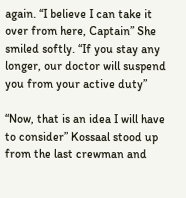again. “I believe I can take it over from here, Captain” She smiled softly. “If you stay any longer, our doctor will suspend you from your active duty”

“Now, that is an idea I will have to consider” Kossaal stood up from the last crewman and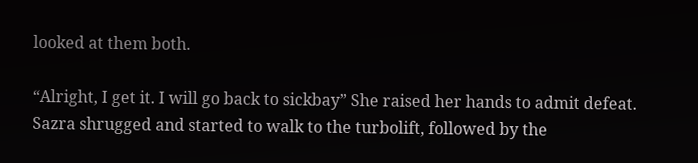looked at them both.

“Alright, I get it. I will go back to sickbay” She raised her hands to admit defeat. Sazra shrugged and started to walk to the turbolift, followed by the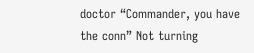doctor “Commander, you have the conn” Not turning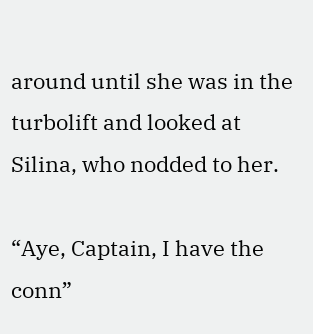around until she was in the turbolift and looked at Silina, who nodded to her.

“Aye, Captain, I have the conn”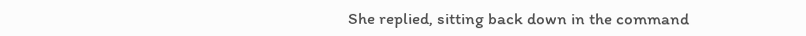She replied, sitting back down in the command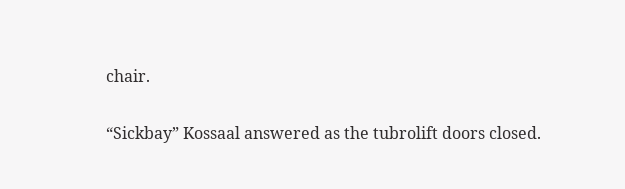chair.

“Sickbay” Kossaal answered as the tubrolift doors closed.